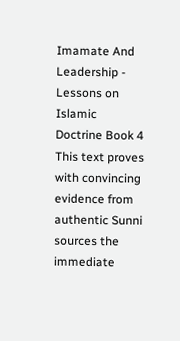Imamate And Leadership - Lessons on Islamic Doctrine Book 4
This text proves with convincing evidence from authentic Sunni sources the immediate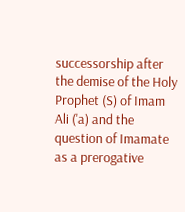successorship after the demise of the Holy Prophet (S) of Imam Ali ('a) and the question of Imamate as a prerogative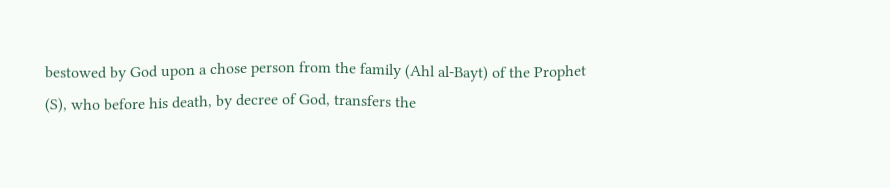bestowed by God upon a chose person from the family (Ahl al-Bayt) of the Prophet (S), who before his death, by decree of God, transfers the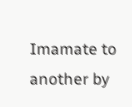Imamate to another by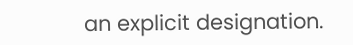an explicit designation.